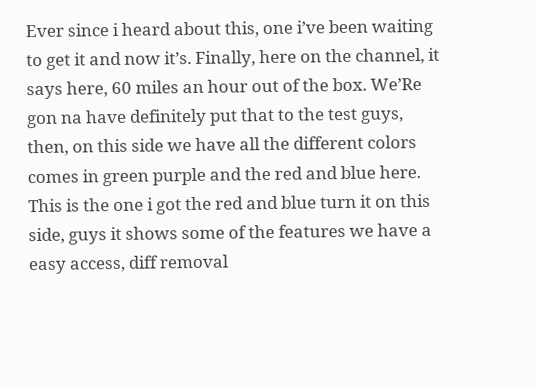Ever since i heard about this, one i’ve been waiting to get it and now it’s. Finally, here on the channel, it says here, 60 miles an hour out of the box. We’Re gon na have definitely put that to the test guys, then, on this side we have all the different colors comes in green purple and the red and blue here. This is the one i got the red and blue turn it on this side, guys it shows some of the features we have a easy access, diff removal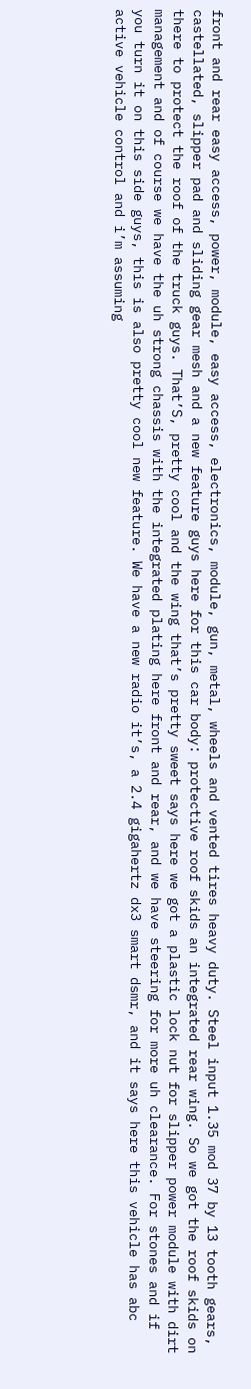front and rear easy access, power, module, easy access, electronics, module, gun, metal, wheels and vented tires heavy duty. Steel input 1.35 mod 37 by 13 tooth gears, castellated, slipper pad and sliding gear mesh and a new feature guys here for this car body: protective roof skids an integrated rear wing. So we got the roof skids on there to protect the roof of the truck guys. That’S, pretty cool and the wing that’s pretty sweet says here we got a plastic lock nut for slipper power module with dirt management and of course we have the uh strong chassis with the integrated plating here front and rear, and we have steering for more uh clearance. For stones and if you turn it on this side guys, this is also pretty cool new feature. We have a new radio it’s, a 2.4 gigahertz dx3 smart dsmr, and it says here this vehicle has abc active vehicle control and i’m assuming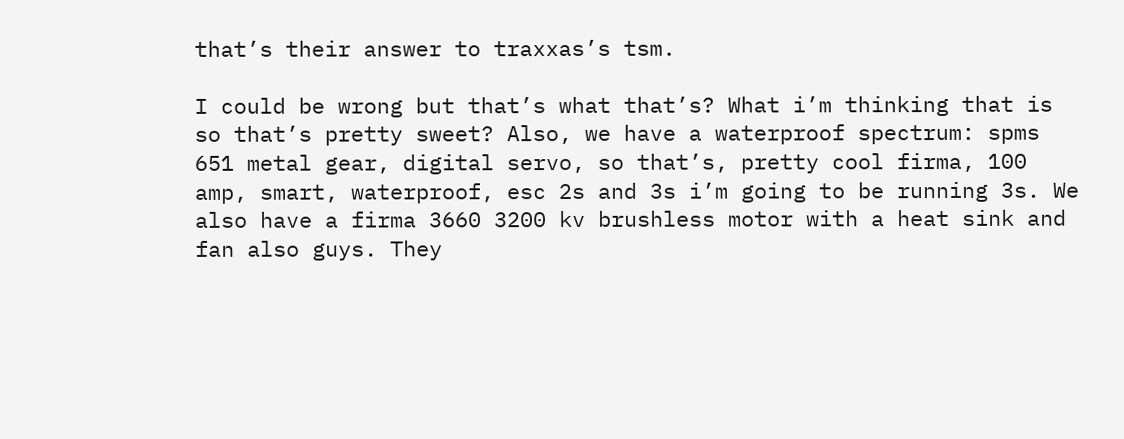that’s their answer to traxxas’s tsm.

I could be wrong but that’s what that’s? What i’m thinking that is so that’s pretty sweet? Also, we have a waterproof spectrum: spms 651 metal gear, digital servo, so that’s, pretty cool firma, 100 amp, smart, waterproof, esc 2s and 3s i’m going to be running 3s. We also have a firma 3660 3200 kv brushless motor with a heat sink and fan also guys. They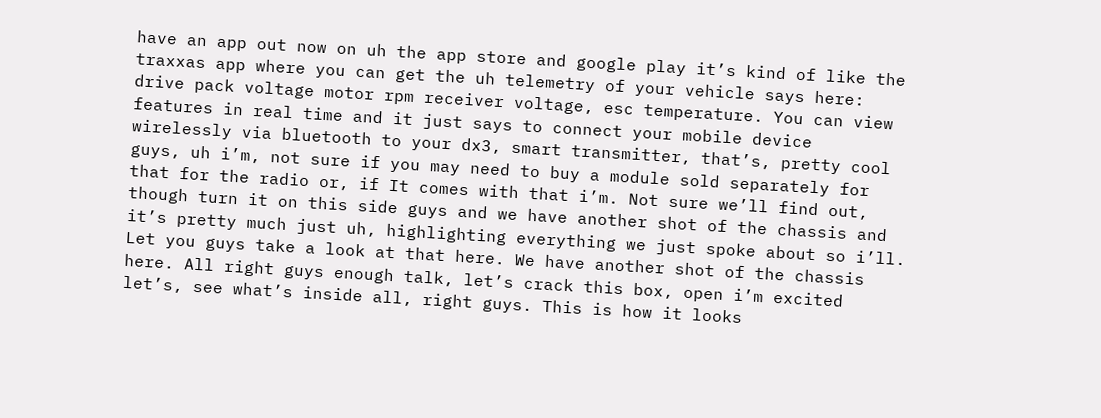have an app out now on uh the app store and google play it’s kind of like the traxxas app where you can get the uh telemetry of your vehicle says here: drive pack voltage motor rpm receiver voltage, esc temperature. You can view features in real time and it just says to connect your mobile device wirelessly via bluetooth to your dx3, smart transmitter, that’s, pretty cool guys, uh i’m, not sure if you may need to buy a module sold separately for that for the radio or, if It comes with that i’m. Not sure we’ll find out, though turn it on this side guys and we have another shot of the chassis and it’s pretty much just uh, highlighting everything we just spoke about so i’ll. Let you guys take a look at that here. We have another shot of the chassis here. All right guys enough talk, let’s crack this box, open i’m excited let’s, see what’s inside all, right guys. This is how it looks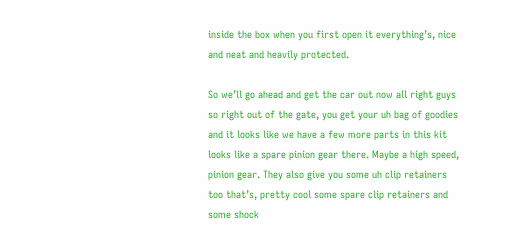inside the box when you first open it everything’s, nice and neat and heavily protected.

So we’ll go ahead and get the car out now all right guys so right out of the gate, you get your uh bag of goodies and it looks like we have a few more parts in this kit looks like a spare pinion gear there. Maybe a high speed, pinion gear. They also give you some uh clip retainers too that’s, pretty cool some spare clip retainers and some shock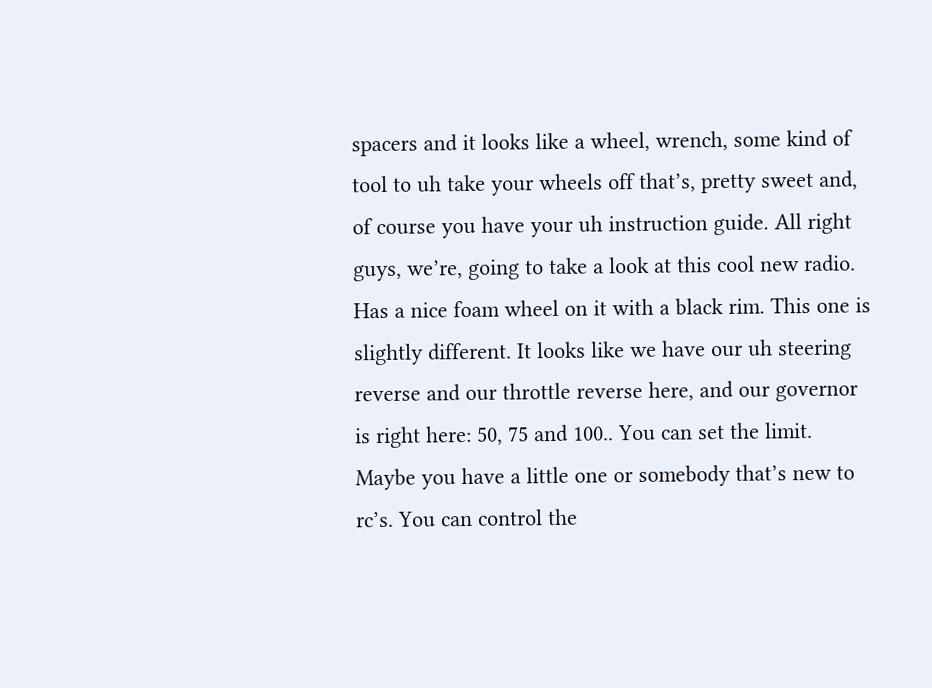spacers and it looks like a wheel, wrench, some kind of tool to uh take your wheels off that’s, pretty sweet and, of course you have your uh instruction guide. All right guys, we’re, going to take a look at this cool new radio. Has a nice foam wheel on it with a black rim. This one is slightly different. It looks like we have our uh steering reverse and our throttle reverse here, and our governor is right here: 50, 75 and 100.. You can set the limit. Maybe you have a little one or somebody that’s new to rc’s. You can control the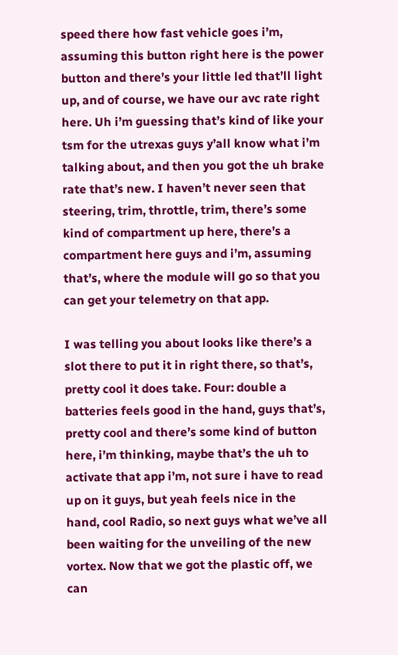speed there how fast vehicle goes i’m, assuming this button right here is the power button and there’s your little led that’ll light up, and of course, we have our avc rate right here. Uh i’m guessing that’s kind of like your tsm for the utrexas guys y’all know what i’m talking about, and then you got the uh brake rate that’s new. I haven’t never seen that steering, trim, throttle, trim, there’s some kind of compartment up here, there’s a compartment here guys and i’m, assuming that’s, where the module will go so that you can get your telemetry on that app.

I was telling you about looks like there’s a slot there to put it in right there, so that’s, pretty cool it does take. Four: double a batteries feels good in the hand, guys that’s, pretty cool and there’s some kind of button here, i’m thinking, maybe that’s the uh to activate that app i’m, not sure i have to read up on it guys, but yeah feels nice in the hand, cool Radio, so next guys what we’ve all been waiting for the unveiling of the new vortex. Now that we got the plastic off, we can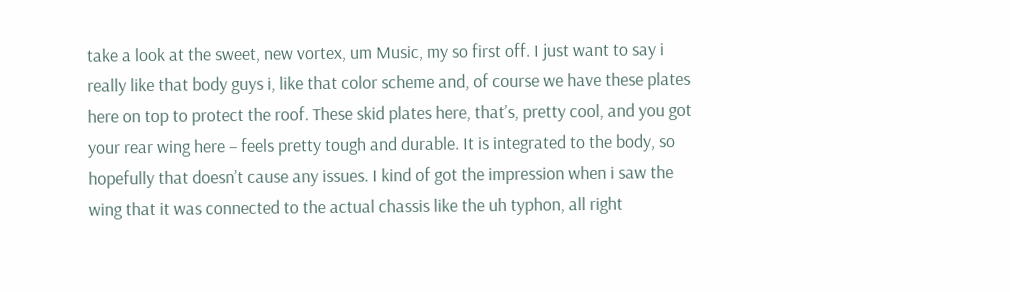take a look at the sweet, new vortex, um Music, my so first off. I just want to say i really like that body guys i, like that color scheme and, of course we have these plates here on top to protect the roof. These skid plates here, that’s, pretty cool, and you got your rear wing here – feels pretty tough and durable. It is integrated to the body, so hopefully that doesn’t cause any issues. I kind of got the impression when i saw the wing that it was connected to the actual chassis like the uh typhon, all right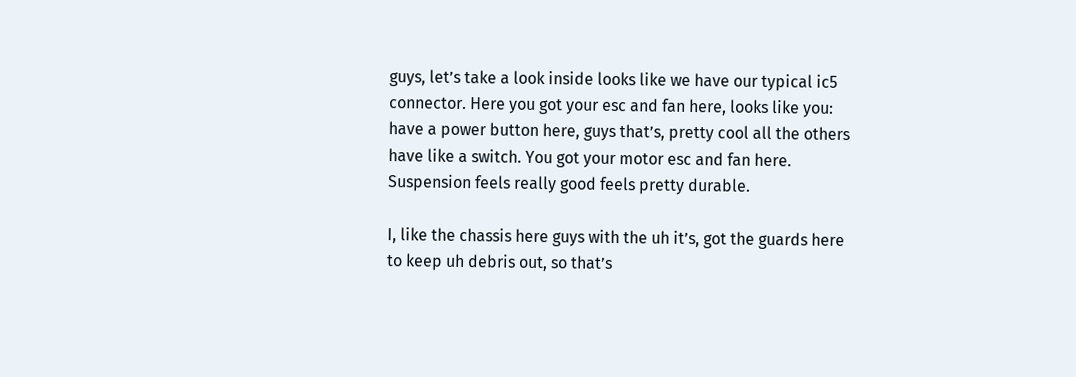guys, let’s take a look inside looks like we have our typical ic5 connector. Here you got your esc and fan here, looks like you: have a power button here, guys that’s, pretty cool all the others have like a switch. You got your motor esc and fan here. Suspension feels really good feels pretty durable.

I, like the chassis here guys with the uh it’s, got the guards here to keep uh debris out, so that’s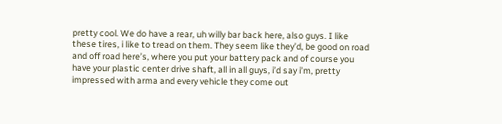pretty cool. We do have a rear, uh willy bar back here, also guys. I like these tires, i like to tread on them. They seem like they’d, be good on road and off road here’s, where you put your battery pack and of course you have your plastic center drive shaft, all in all guys, i’d say i’m, pretty impressed with arma and every vehicle they come out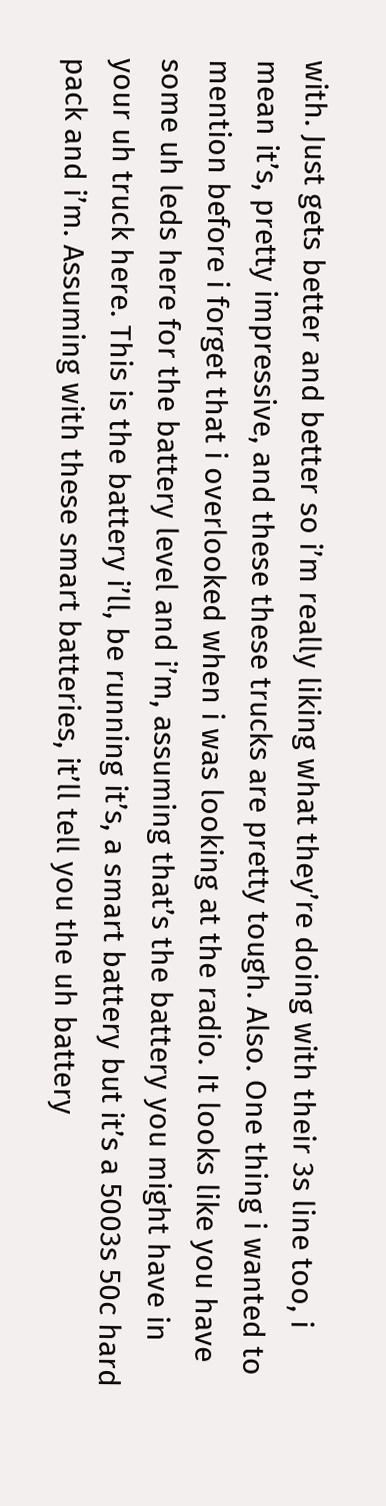with. Just gets better and better so i’m really liking what they’re doing with their 3s line too, i mean it’s, pretty impressive, and these these trucks are pretty tough. Also. One thing i wanted to mention before i forget that i overlooked when i was looking at the radio. It looks like you have some uh leds here for the battery level and i’m, assuming that’s the battery you might have in your uh truck here. This is the battery i’ll, be running it’s, a smart battery but it’s a 5003s 50c hard pack and i’m. Assuming with these smart batteries, it’ll tell you the uh battery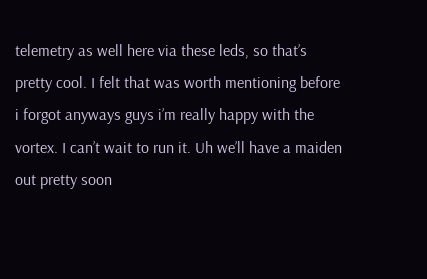telemetry as well here via these leds, so that’s pretty cool. I felt that was worth mentioning before i forgot anyways guys i’m really happy with the vortex. I can’t wait to run it. Uh we’ll have a maiden out pretty soon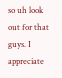so uh look out for that guys. I appreciate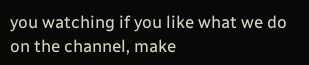you watching if you like what we do on the channel, make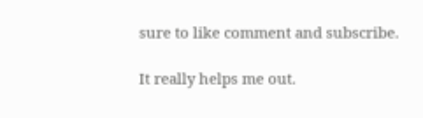sure to like comment and subscribe.

It really helps me out.